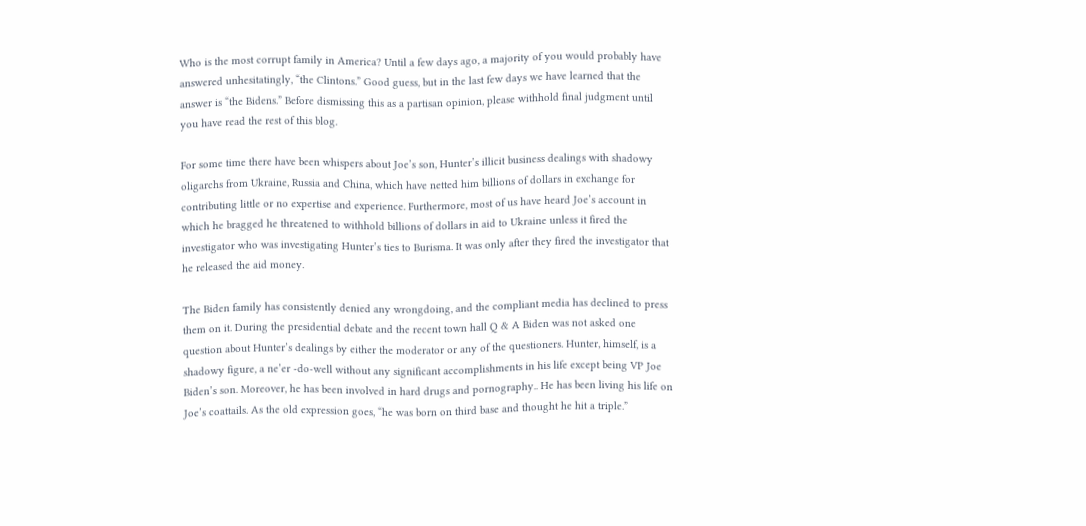Who is the most corrupt family in America? Until a few days ago, a majority of you would probably have answered unhesitatingly, “the Clintons.” Good guess, but in the last few days we have learned that the answer is “the Bidens.” Before dismissing this as a partisan opinion, please withhold final judgment until you have read the rest of this blog.

For some time there have been whispers about Joe’s son, Hunter’s illicit business dealings with shadowy oligarchs from Ukraine, Russia and China, which have netted him billions of dollars in exchange for contributing little or no expertise and experience. Furthermore, most of us have heard Joe’s account in which he bragged he threatened to withhold billions of dollars in aid to Ukraine unless it fired the investigator who was investigating Hunter’s ties to Burisma. It was only after they fired the investigator that he released the aid money.

The Biden family has consistently denied any wrongdoing, and the compliant media has declined to press them on it. During the presidential debate and the recent town hall Q & A Biden was not asked one question about Hunter’s dealings by either the moderator or any of the questioners. Hunter, himself, is a shadowy figure, a ne’er -do-well without any significant accomplishments in his life except being VP Joe Biden’s son. Moreover, he has been involved in hard drugs and pornography.. He has been living his life on Joe’s coattails. As the old expression goes, “he was born on third base and thought he hit a triple.”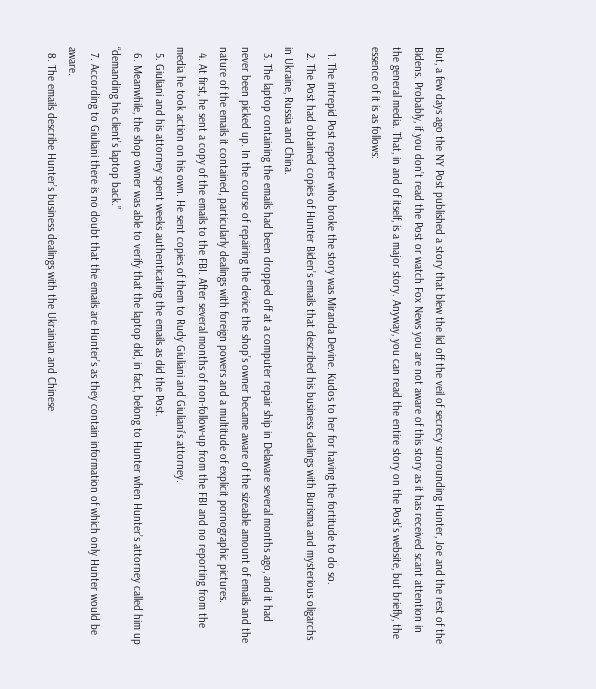But, a few days ago the NY Post published a story that blew the lid off the veil of secrecy surrounding Hunter, Joe and the rest of the Bidens. Probably, if you don’t read the Post or watch Fox News you are not aware of this story as it has received scant attention in the general media. That, in and of itself, is a major story. Anyway, you can read the entire story on the Post’s website, but briefly, the essence of it is as follows:

  1. The intrepid Post reporter who broke the story was Miranda Devine. Kudos to her for having the fortitude to do so.
  2. The Post had obtained copies of Hunter Biden’s emails that described his business dealings with Burisma and mysterious oligarchs in Ukraine, Russia and China.
  3. The laptop containing the emails had been dropped off at a computer repair ship in Delaware several months ago, and it had never been picked up. In the course of repairing the device the shop’s owner became aware of the sizeable amount of emails and the nature of the emails it contained, particularly dealings with foreign powers and a multitude of explicit pornographic pictures.
  4. At first, he sent a copy of the emails to the FBI. After several months of non-follow-up from the FBI and no reporting from the media he took action on his own. He sent copies of them to Rudy Giuliani and Giuliani’s attorney.
  5. Giuliani and his attorney spent weeks authenticating the emails as did the Post.
  6. Meanwhile, the shop owner was able to verify that the laptop did, in fact, belong to Hunter when Hunter’s attorney called him up “demanding his client’s laptop back.”
  7. According to Giuliani there is no doubt that the emails are Hunter’s as they contain information of which only Hunter would be aware.
  8. The emails describe Hunter’s business dealings with the Ukrainian and Chinese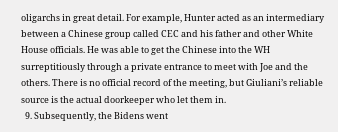oligarchs in great detail. For example, Hunter acted as an intermediary between a Chinese group called CEC and his father and other White House officials. He was able to get the Chinese into the WH surreptitiously through a private entrance to meet with Joe and the others. There is no official record of the meeting, but Giuliani’s reliable source is the actual doorkeeper who let them in.
  9. Subsequently, the Bidens went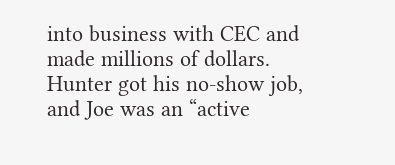into business with CEC and made millions of dollars. Hunter got his no-show job, and Joe was an “active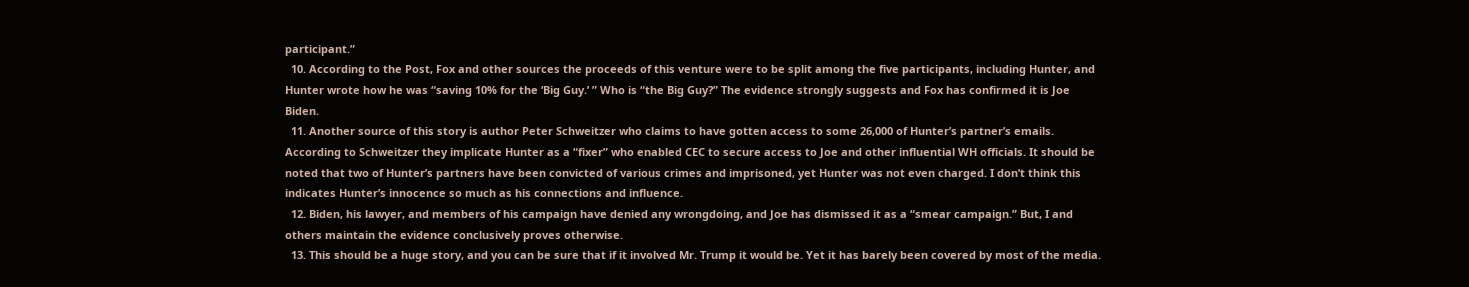participant.”
  10. According to the Post, Fox and other sources the proceeds of this venture were to be split among the five participants, including Hunter, and Hunter wrote how he was “saving 10% for the ‘Big Guy.’ ” Who is “the Big Guy?” The evidence strongly suggests and Fox has confirmed it is Joe Biden.
  11. Another source of this story is author Peter Schweitzer who claims to have gotten access to some 26,000 of Hunter’s partner’s emails. According to Schweitzer they implicate Hunter as a “fixer” who enabled CEC to secure access to Joe and other influential WH officials. It should be noted that two of Hunter’s partners have been convicted of various crimes and imprisoned, yet Hunter was not even charged. I don’t think this indicates Hunter’s innocence so much as his connections and influence.
  12. Biden, his lawyer, and members of his campaign have denied any wrongdoing, and Joe has dismissed it as a “smear campaign.” But, I and others maintain the evidence conclusively proves otherwise.
  13. This should be a huge story, and you can be sure that if it involved Mr. Trump it would be. Yet it has barely been covered by most of the media.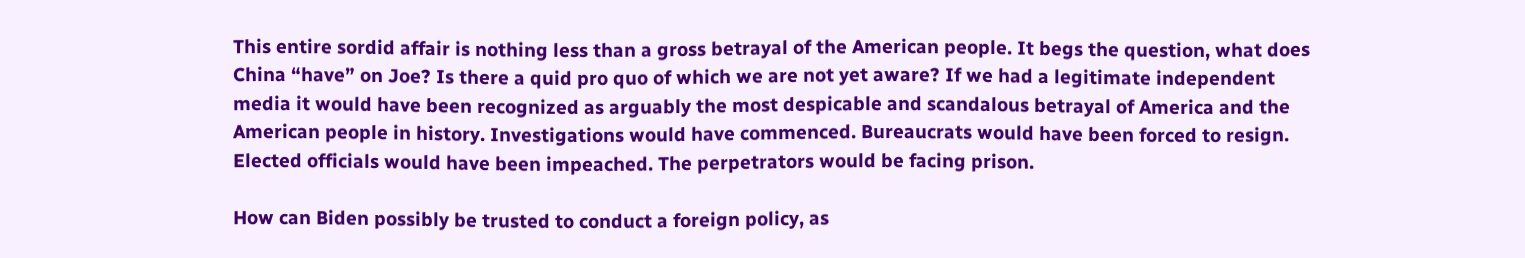This entire sordid affair is nothing less than a gross betrayal of the American people. It begs the question, what does China “have” on Joe? Is there a quid pro quo of which we are not yet aware? If we had a legitimate independent media it would have been recognized as arguably the most despicable and scandalous betrayal of America and the American people in history. Investigations would have commenced. Bureaucrats would have been forced to resign. Elected officials would have been impeached. The perpetrators would be facing prison.

How can Biden possibly be trusted to conduct a foreign policy, as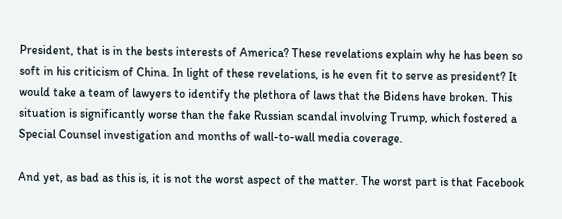President, that is in the bests interests of America? These revelations explain why he has been so soft in his criticism of China. In light of these revelations, is he even fit to serve as president? It would take a team of lawyers to identify the plethora of laws that the Bidens have broken. This situation is significantly worse than the fake Russian scandal involving Trump, which fostered a Special Counsel investigation and months of wall-to-wall media coverage.

And yet, as bad as this is, it is not the worst aspect of the matter. The worst part is that Facebook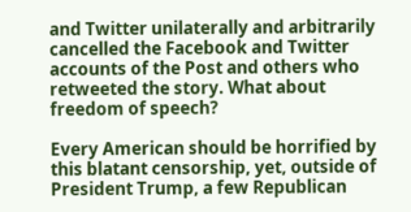and Twitter unilaterally and arbitrarily cancelled the Facebook and Twitter accounts of the Post and others who retweeted the story. What about freedom of speech?

Every American should be horrified by this blatant censorship, yet, outside of President Trump, a few Republican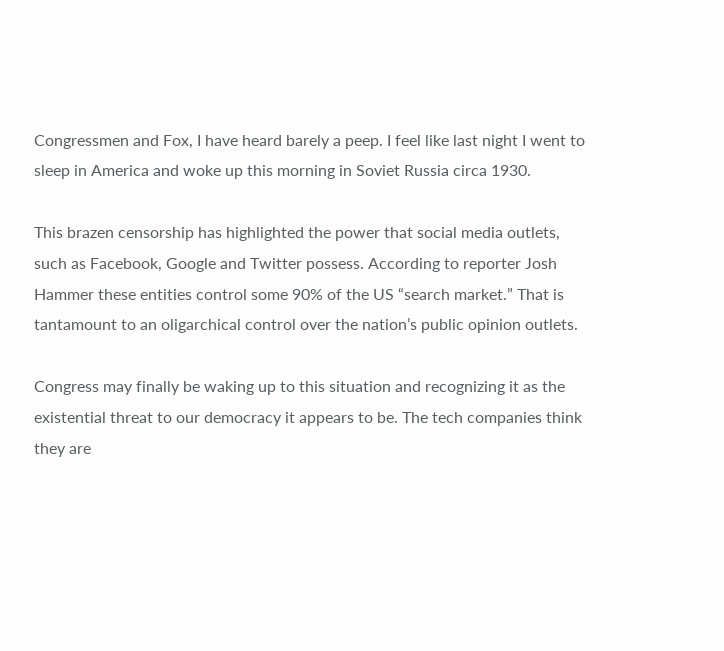Congressmen and Fox, I have heard barely a peep. I feel like last night I went to sleep in America and woke up this morning in Soviet Russia circa 1930.

This brazen censorship has highlighted the power that social media outlets, such as Facebook, Google and Twitter possess. According to reporter Josh Hammer these entities control some 90% of the US “search market.” That is tantamount to an oligarchical control over the nation’s public opinion outlets.

Congress may finally be waking up to this situation and recognizing it as the existential threat to our democracy it appears to be. The tech companies think they are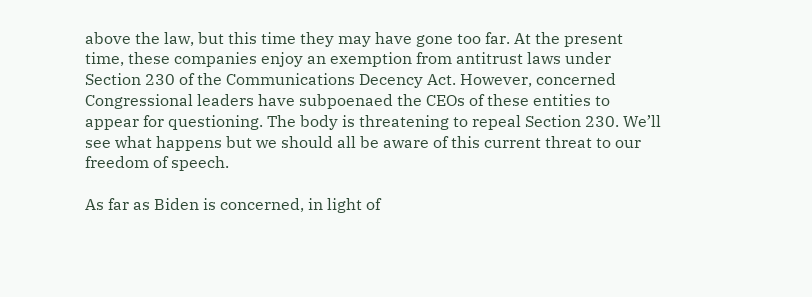above the law, but this time they may have gone too far. At the present time, these companies enjoy an exemption from antitrust laws under Section 230 of the Communications Decency Act. However, concerned Congressional leaders have subpoenaed the CEOs of these entities to appear for questioning. The body is threatening to repeal Section 230. We’ll see what happens but we should all be aware of this current threat to our freedom of speech.

As far as Biden is concerned, in light of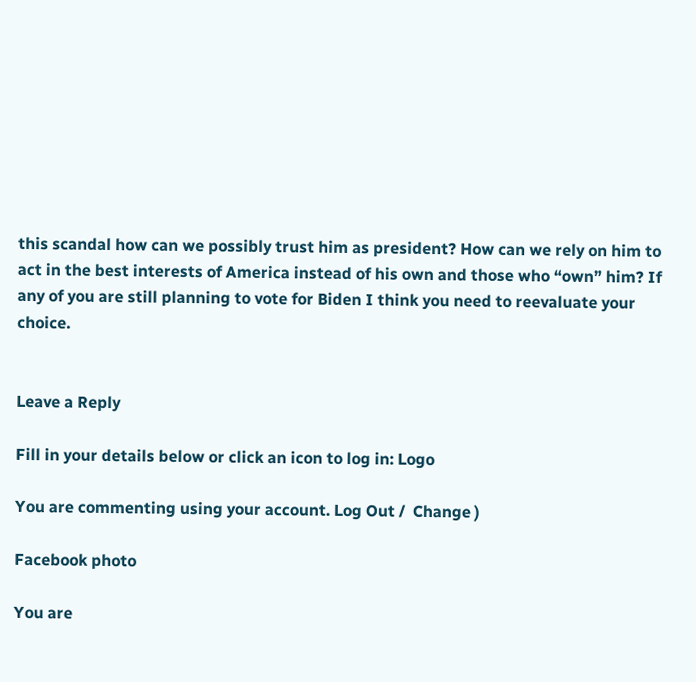this scandal how can we possibly trust him as president? How can we rely on him to act in the best interests of America instead of his own and those who “own” him? If any of you are still planning to vote for Biden I think you need to reevaluate your choice.


Leave a Reply

Fill in your details below or click an icon to log in: Logo

You are commenting using your account. Log Out /  Change )

Facebook photo

You are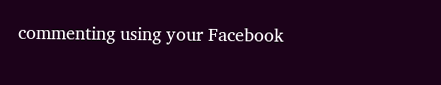commenting using your Facebook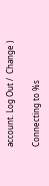account. Log Out /  Change )

Connecting to %s